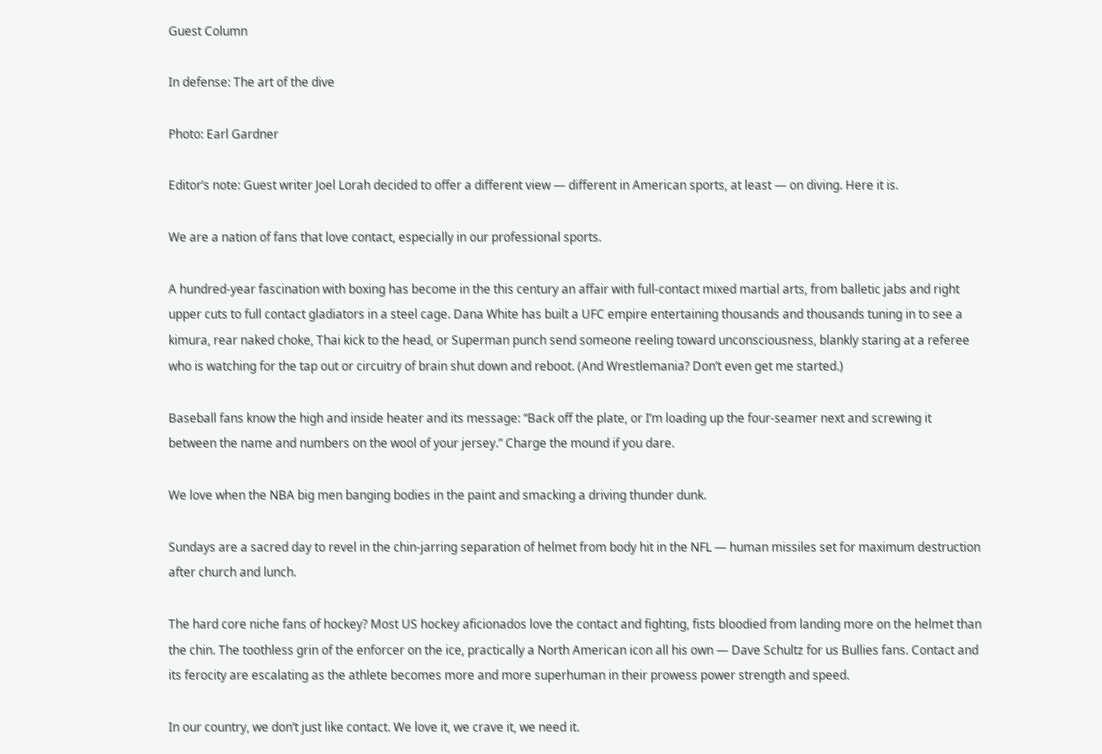Guest Column

In defense: The art of the dive

Photo: Earl Gardner

Editor’s note: Guest writer Joel Lorah decided to offer a different view — different in American sports, at least — on diving. Here it is.

We are a nation of fans that love contact, especially in our professional sports.

A hundred-year fascination with boxing has become in the this century an affair with full-contact mixed martial arts, from balletic jabs and right upper cuts to full contact gladiators in a steel cage. Dana White has built a UFC empire entertaining thousands and thousands tuning in to see a kimura, rear naked choke, Thai kick to the head, or Superman punch send someone reeling toward unconsciousness, blankly staring at a referee who is watching for the tap out or circuitry of brain shut down and reboot. (And Wrestlemania? Don’t even get me started.)

Baseball fans know the high and inside heater and its message: “Back off the plate, or I’m loading up the four-seamer next and screwing it between the name and numbers on the wool of your jersey.” Charge the mound if you dare.

We love when the NBA big men banging bodies in the paint and smacking a driving thunder dunk.

Sundays are a sacred day to revel in the chin-jarring separation of helmet from body hit in the NFL — human missiles set for maximum destruction after church and lunch.

The hard core niche fans of hockey? Most US hockey aficionados love the contact and fighting, fists bloodied from landing more on the helmet than the chin. The toothless grin of the enforcer on the ice, practically a North American icon all his own — Dave Schultz for us Bullies fans. Contact and its ferocity are escalating as the athlete becomes more and more superhuman in their prowess power strength and speed.

In our country, we don’t just like contact. We love it, we crave it, we need it.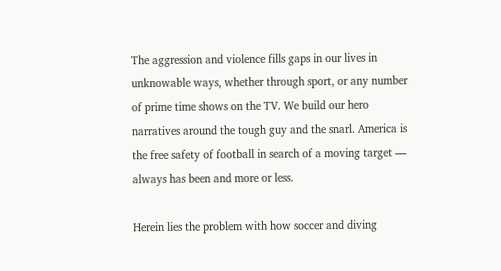The aggression and violence fills gaps in our lives in unknowable ways, whether through sport, or any number of prime time shows on the TV. We build our hero narratives around the tough guy and the snarl. America is the free safety of football in search of a moving target — always has been and more or less.

Herein lies the problem with how soccer and diving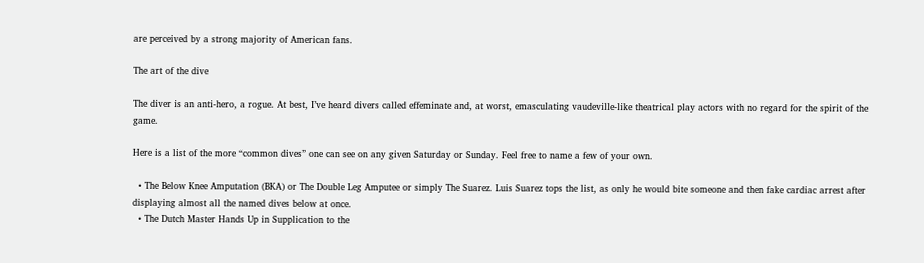are perceived by a strong majority of American fans.

The art of the dive

The diver is an anti-hero, a rogue. At best, I’ve heard divers called effeminate and, at worst, emasculating vaudeville-like theatrical play actors with no regard for the spirit of the game.

Here is a list of the more “common dives” one can see on any given Saturday or Sunday. Feel free to name a few of your own.

  • The Below Knee Amputation (BKA) or The Double Leg Amputee or simply The Suarez. Luis Suarez tops the list, as only he would bite someone and then fake cardiac arrest after displaying almost all the named dives below at once.
  • The Dutch Master Hands Up in Supplication to the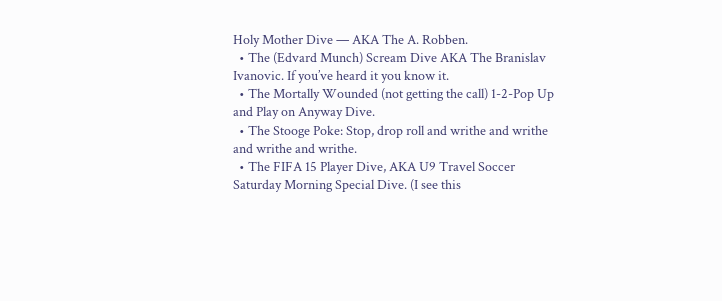Holy Mother Dive — AKA The A. Robben.
  • The (Edvard Munch) Scream Dive AKA The Branislav Ivanovic. If you’ve heard it you know it.
  • The Mortally Wounded (not getting the call) 1-2-Pop Up and Play on Anyway Dive.
  • The Stooge Poke: Stop, drop roll and writhe and writhe and writhe and writhe.
  • The FIFA 15 Player Dive, AKA U9 Travel Soccer Saturday Morning Special Dive. (I see this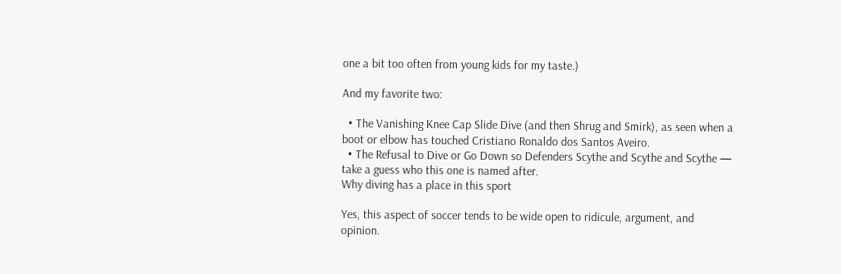one a bit too often from young kids for my taste.)

And my favorite two:

  • The Vanishing Knee Cap Slide Dive (and then Shrug and Smirk), as seen when a boot or elbow has touched Cristiano Ronaldo dos Santos Aveiro.
  • The Refusal to Dive or Go Down so Defenders Scythe and Scythe and Scythe — take a guess who this one is named after.
Why diving has a place in this sport

Yes, this aspect of soccer tends to be wide open to ridicule, argument, and opinion.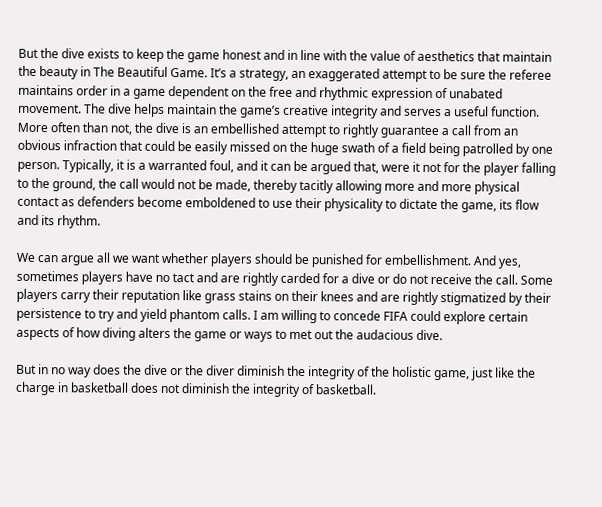But the dive exists to keep the game honest and in line with the value of aesthetics that maintain the beauty in The Beautiful Game. It’s a strategy, an exaggerated attempt to be sure the referee maintains order in a game dependent on the free and rhythmic expression of unabated movement. The dive helps maintain the game’s creative integrity and serves a useful function. More often than not, the dive is an embellished attempt to rightly guarantee a call from an obvious infraction that could be easily missed on the huge swath of a field being patrolled by one person. Typically, it is a warranted foul, and it can be argued that, were it not for the player falling to the ground, the call would not be made, thereby tacitly allowing more and more physical contact as defenders become emboldened to use their physicality to dictate the game, its flow and its rhythm.

We can argue all we want whether players should be punished for embellishment. And yes, sometimes players have no tact and are rightly carded for a dive or do not receive the call. Some players carry their reputation like grass stains on their knees and are rightly stigmatized by their persistence to try and yield phantom calls. I am willing to concede FIFA could explore certain aspects of how diving alters the game or ways to met out the audacious dive.

But in no way does the dive or the diver diminish the integrity of the holistic game, just like the charge in basketball does not diminish the integrity of basketball.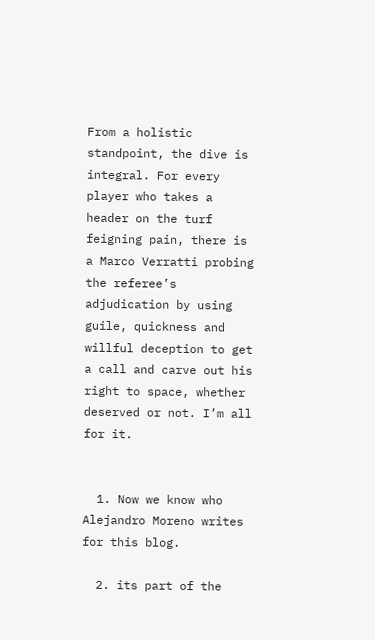From a holistic standpoint, the dive is integral. For every player who takes a header on the turf feigning pain, there is a Marco Verratti probing the referee’s adjudication by using guile, quickness and willful deception to get a call and carve out his right to space, whether deserved or not. I’m all for it.


  1. Now we know who Alejandro Moreno writes for this blog.

  2. its part of the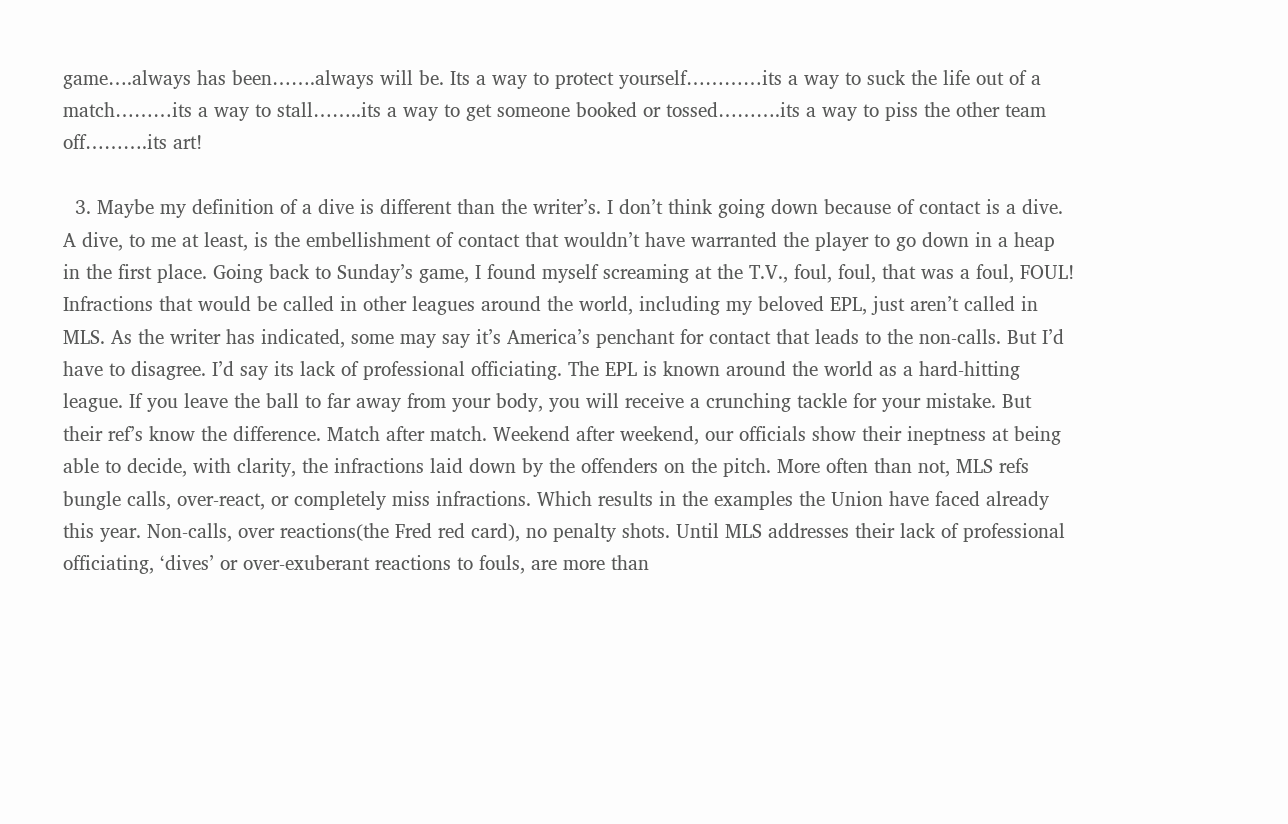game….always has been…….always will be. Its a way to protect yourself…………its a way to suck the life out of a match………its a way to stall……..its a way to get someone booked or tossed……….its a way to piss the other team off……….its art!

  3. Maybe my definition of a dive is different than the writer’s. I don’t think going down because of contact is a dive. A dive, to me at least, is the embellishment of contact that wouldn’t have warranted the player to go down in a heap in the first place. Going back to Sunday’s game, I found myself screaming at the T.V., foul, foul, that was a foul, FOUL! Infractions that would be called in other leagues around the world, including my beloved EPL, just aren’t called in MLS. As the writer has indicated, some may say it’s America’s penchant for contact that leads to the non-calls. But I’d have to disagree. I’d say its lack of professional officiating. The EPL is known around the world as a hard-hitting league. If you leave the ball to far away from your body, you will receive a crunching tackle for your mistake. But their ref’s know the difference. Match after match. Weekend after weekend, our officials show their ineptness at being able to decide, with clarity, the infractions laid down by the offenders on the pitch. More often than not, MLS refs bungle calls, over-react, or completely miss infractions. Which results in the examples the Union have faced already this year. Non-calls, over reactions(the Fred red card), no penalty shots. Until MLS addresses their lack of professional officiating, ‘dives’ or over-exuberant reactions to fouls, are more than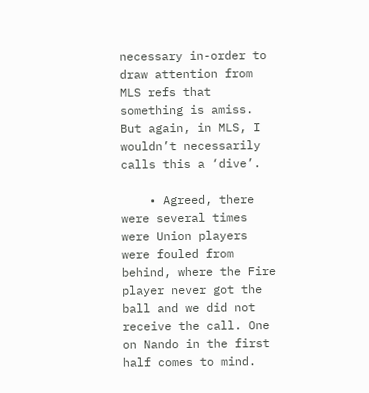necessary in-order to draw attention from MLS refs that something is amiss. But again, in MLS, I wouldn’t necessarily calls this a ‘dive’.

    • Agreed, there were several times were Union players were fouled from behind, where the Fire player never got the ball and we did not receive the call. One on Nando in the first half comes to mind.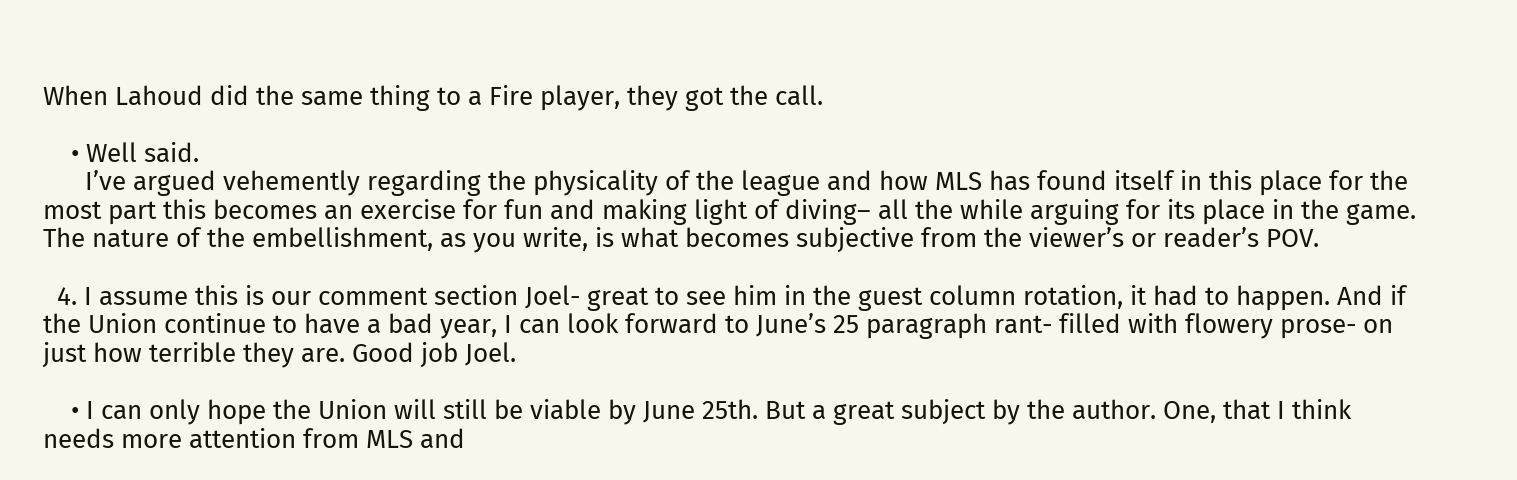When Lahoud did the same thing to a Fire player, they got the call.

    • Well said.
      I’ve argued vehemently regarding the physicality of the league and how MLS has found itself in this place for the most part this becomes an exercise for fun and making light of diving– all the while arguing for its place in the game. The nature of the embellishment, as you write, is what becomes subjective from the viewer’s or reader’s POV.

  4. I assume this is our comment section Joel- great to see him in the guest column rotation, it had to happen. And if the Union continue to have a bad year, I can look forward to June’s 25 paragraph rant- filled with flowery prose- on just how terrible they are. Good job Joel.

    • I can only hope the Union will still be viable by June 25th. But a great subject by the author. One, that I think needs more attention from MLS and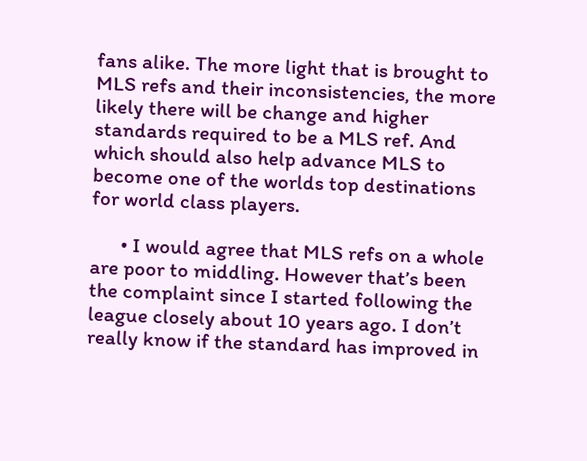fans alike. The more light that is brought to MLS refs and their inconsistencies, the more likely there will be change and higher standards required to be a MLS ref. And which should also help advance MLS to become one of the worlds top destinations for world class players.

      • I would agree that MLS refs on a whole are poor to middling. However that’s been the complaint since I started following the league closely about 10 years ago. I don’t really know if the standard has improved in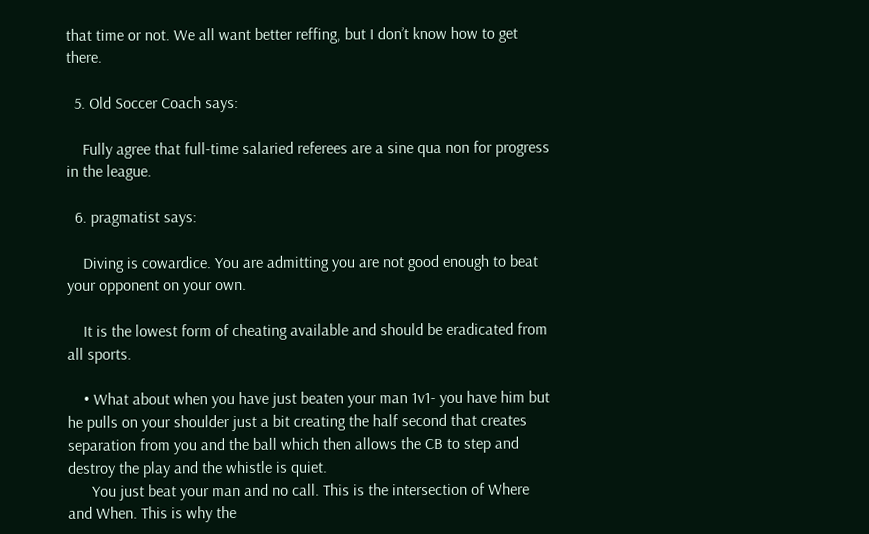that time or not. We all want better reffing, but I don’t know how to get there.

  5. Old Soccer Coach says:

    Fully agree that full-time salaried referees are a sine qua non for progress in the league.

  6. pragmatist says:

    Diving is cowardice. You are admitting you are not good enough to beat your opponent on your own.

    It is the lowest form of cheating available and should be eradicated from all sports.

    • What about when you have just beaten your man 1v1- you have him but he pulls on your shoulder just a bit creating the half second that creates separation from you and the ball which then allows the CB to step and destroy the play and the whistle is quiet.
      You just beat your man and no call. This is the intersection of Where and When. This is why the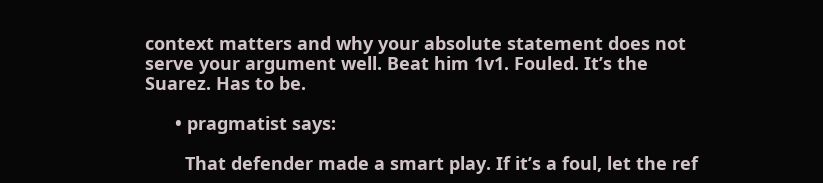context matters and why your absolute statement does not serve your argument well. Beat him 1v1. Fouled. It’s the Suarez. Has to be.

      • pragmatist says:

        That defender made a smart play. If it’s a foul, let the ref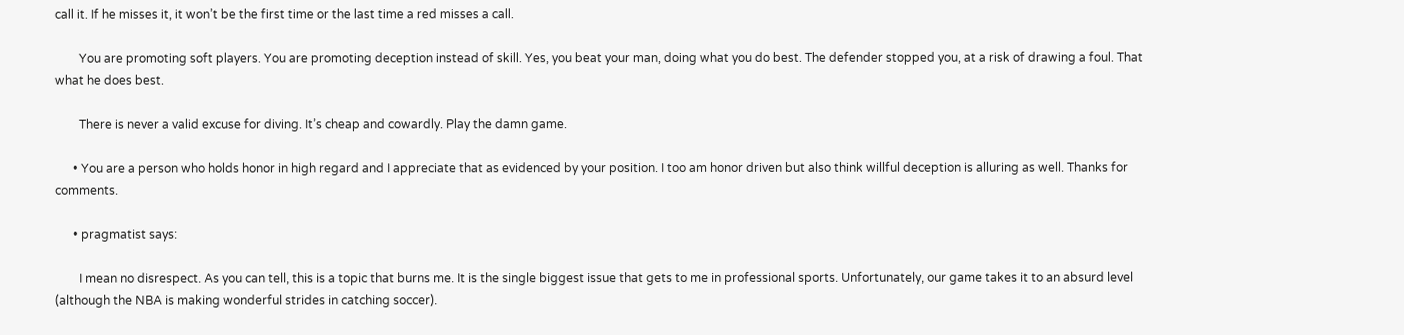call it. If he misses it, it won’t be the first time or the last time a red misses a call.

        You are promoting soft players. You are promoting deception instead of skill. Yes, you beat your man, doing what you do best. The defender stopped you, at a risk of drawing a foul. That what he does best.

        There is never a valid excuse for diving. It’s cheap and cowardly. Play the damn game.

      • You are a person who holds honor in high regard and I appreciate that as evidenced by your position. I too am honor driven but also think willful deception is alluring as well. Thanks for comments.

      • pragmatist says:

        I mean no disrespect. As you can tell, this is a topic that burns me. It is the single biggest issue that gets to me in professional sports. Unfortunately, our game takes it to an absurd level (although the NBA is making wonderful strides in catching soccer).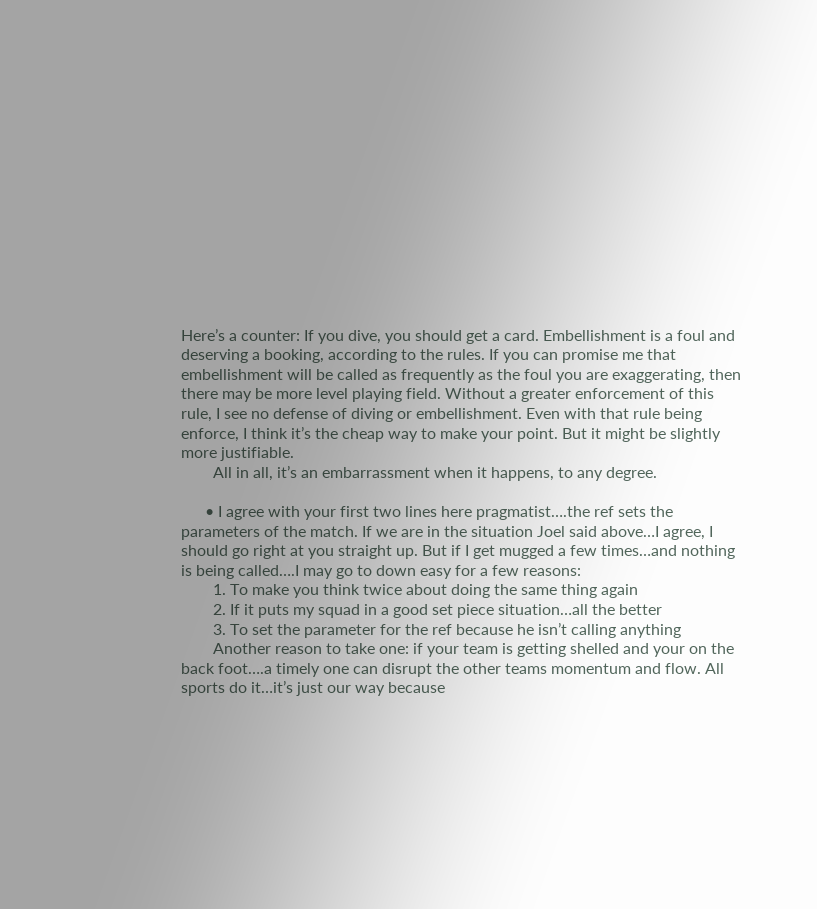Here’s a counter: If you dive, you should get a card. Embellishment is a foul and deserving a booking, according to the rules. If you can promise me that embellishment will be called as frequently as the foul you are exaggerating, then there may be more level playing field. Without a greater enforcement of this rule, I see no defense of diving or embellishment. Even with that rule being enforce, I think it’s the cheap way to make your point. But it might be slightly more justifiable.
        All in all, it’s an embarrassment when it happens, to any degree.

      • I agree with your first two lines here pragmatist….the ref sets the parameters of the match. If we are in the situation Joel said above…I agree, I should go right at you straight up. But if I get mugged a few times…and nothing is being called….I may go to down easy for a few reasons:
        1. To make you think twice about doing the same thing again
        2. If it puts my squad in a good set piece situation…all the better
        3. To set the parameter for the ref because he isn’t calling anything
        Another reason to take one: if your team is getting shelled and your on the back foot….a timely one can disrupt the other teams momentum and flow. All sports do it…it’s just our way because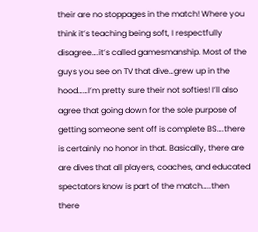their are no stoppages in the match! Where you think it’s teaching being soft, I respectfully disagree….it’s called gamesmanship. Most of the guys you see on TV that dive…grew up in the hood……I’m pretty sure their not softies! I’ll also agree that going down for the sole purpose of getting someone sent off is complete BS….there is certainly no honor in that. Basically, there are are dives that all players, coaches, and educated spectators know is part of the match…..then there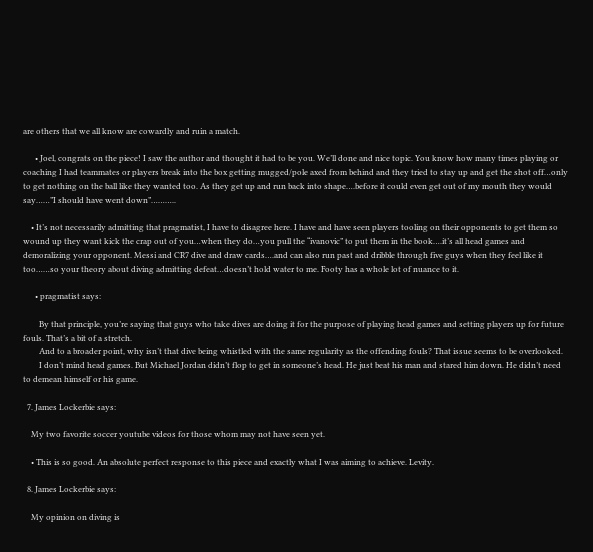are others that we all know are cowardly and ruin a match.

      • Joel, congrats on the piece! I saw the author and thought it had to be you. We’ll done and nice topic. You know how many times playing or coaching I had teammates or players break into the box getting mugged/pole axed from behind and they tried to stay up and get the shot off…only to get nothing on the ball like they wanted too. As they get up and run back into shape….before it could even get out of my mouth they would say……”I should have went down”………..

    • It’s not necessarily admitting that pragmatist, I have to disagree here. I have and have seen players tooling on their opponents to get them so wound up they want kick the crap out of you…when they do…you pull the “ivanovic” to put them in the book….it’s all head games and demoralizing your opponent. Messi and CR7 dive and draw cards….and can also run past and dribble through five guys when they feel like it too……so your theory about diving admitting defeat…doesn’t hold water to me. Footy has a whole lot of nuance to it.

      • pragmatist says:

        By that principle, you’re saying that guys who take dives are doing it for the purpose of playing head games and setting players up for future fouls. That’s a bit of a stretch.
        And to a broader point, why isn’t that dive being whistled with the same regularity as the offending fouls? That issue seems to be overlooked.
        I don’t mind head games. But Michael Jordan didn’t flop to get in someone’s head. He just beat his man and stared him down. He didn’t need to demean himself or his game.

  7. James Lockerbie says:

    My two favorite soccer youtube videos for those whom may not have seen yet.

    • This is so good. An absolute perfect response to this piece and exactly what I was aiming to achieve. Levity.

  8. James Lockerbie says:

    My opinion on diving is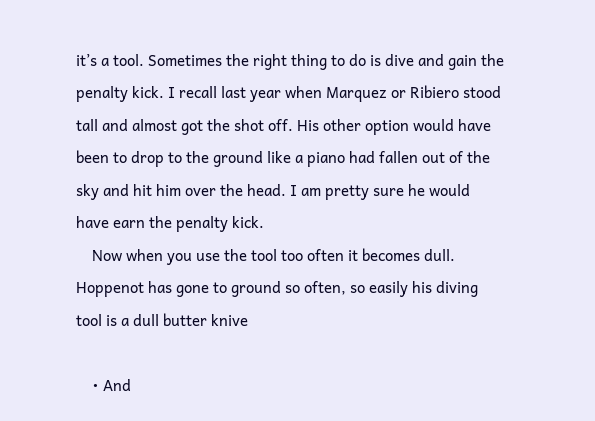it’s a tool. Sometimes the right thing to do is dive and gain the penalty kick. I recall last year when Marquez or Ribiero stood tall and almost got the shot off. His other option would have been to drop to the ground like a piano had fallen out of the sky and hit him over the head. I am pretty sure he would have earn the penalty kick.
    Now when you use the tool too often it becomes dull. Hoppenot has gone to ground so often, so easily his diving tool is a dull butter knive

    • And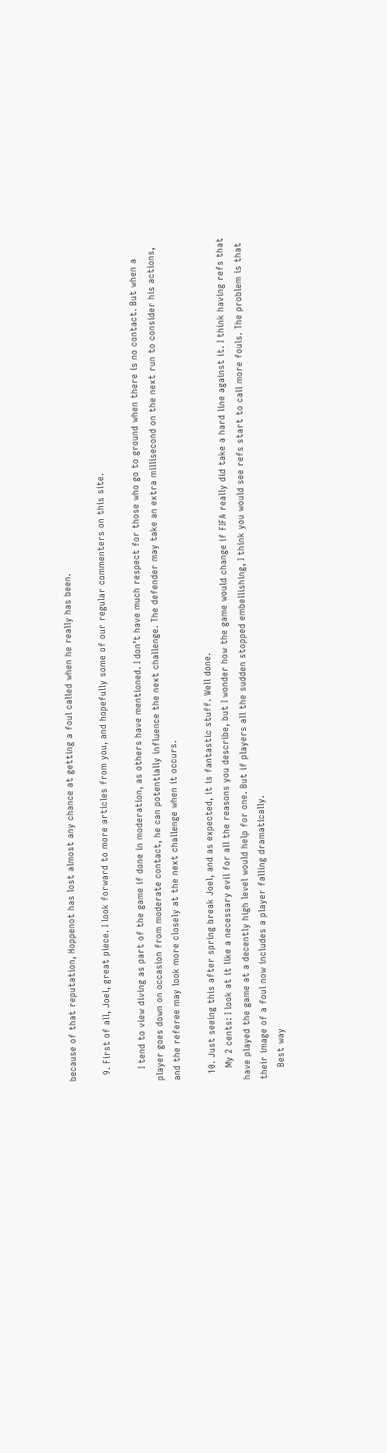because of that reputation, Hoppenot has lost almost any chance at getting a foul called when he really has been.

  9. First of all, Joel, great piece. I look forward to more articles from you, and hopefully some of our regular commenters on this site.

    I tend to view diving as part of the game if done in moderation, as others have mentioned. I don’t have much respect for those who go to ground when there is no contact. But when a player goes down on occasion from moderate contact, he can potentially influence the next challenge. The defender may take an extra millisecond on the next run to consider his actions, and the referee may look more closely at the next challenge when it occurs.

  10. Just seeing this after spring break Joel, and as expected, it is fantastic stuff. Well done.
    My 2 cents: I look at it like a necessary evil for all the reasons you describe, but I wonder how the game would change if FIFA really did take a hard line against it. I think having refs that have played the game at a decently high level would help for one. But if players all the sudden stopped embellishing, I think you would see refs start to call more fouls. The problem is that their image of a foul now includes a player falling dramatically.
    Best way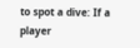to spot a dive: If a player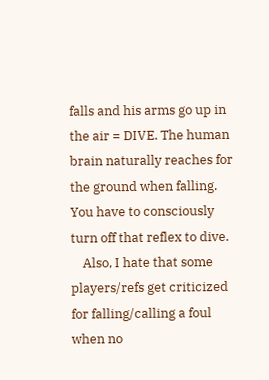falls and his arms go up in the air = DIVE. The human brain naturally reaches for the ground when falling. You have to consciously turn off that reflex to dive.
    Also, I hate that some players/refs get criticized for falling/calling a foul when no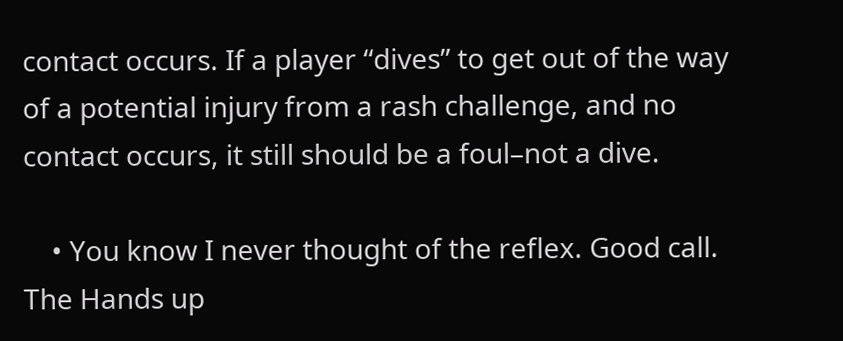contact occurs. If a player “dives” to get out of the way of a potential injury from a rash challenge, and no contact occurs, it still should be a foul–not a dive.

    • You know I never thought of the reflex. Good call. The Hands up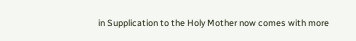in Supplication to the Holy Mother now comes with more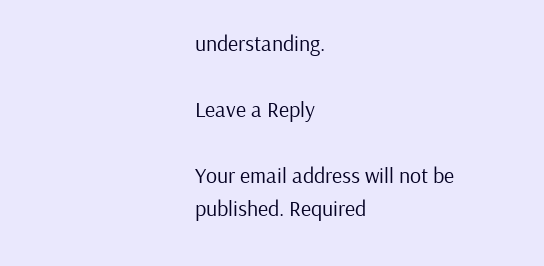understanding.

Leave a Reply

Your email address will not be published. Required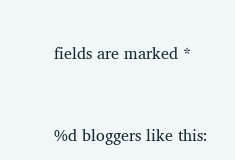fields are marked *


%d bloggers like this: